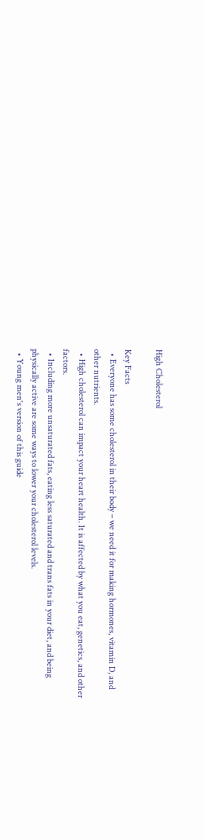High Cholesterol

Key Facts
  • Everyone has some cholesterol in their body – we need it for making hormones, vitamin D, and other nutrients.
  • High cholesterol can impact your heart health. It is affected by what you eat, genetics, and other factors.
  • Including more unsaturated fats, eating less saturated and trans fats in your diet, and being physically active are some ways to lower your cholesterol levels.
  • Young men's version of this guide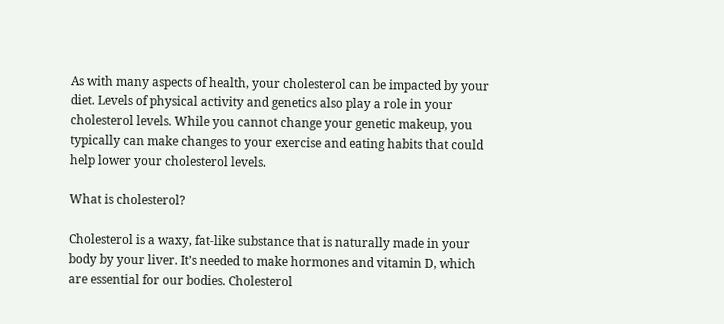As with many aspects of health, your cholesterol can be impacted by your diet. Levels of physical activity and genetics also play a role in your cholesterol levels. While you cannot change your genetic makeup, you typically can make changes to your exercise and eating habits that could help lower your cholesterol levels.

What is cholesterol?

Cholesterol is a waxy, fat-like substance that is naturally made in your body by your liver. It’s needed to make hormones and vitamin D, which are essential for our bodies. Cholesterol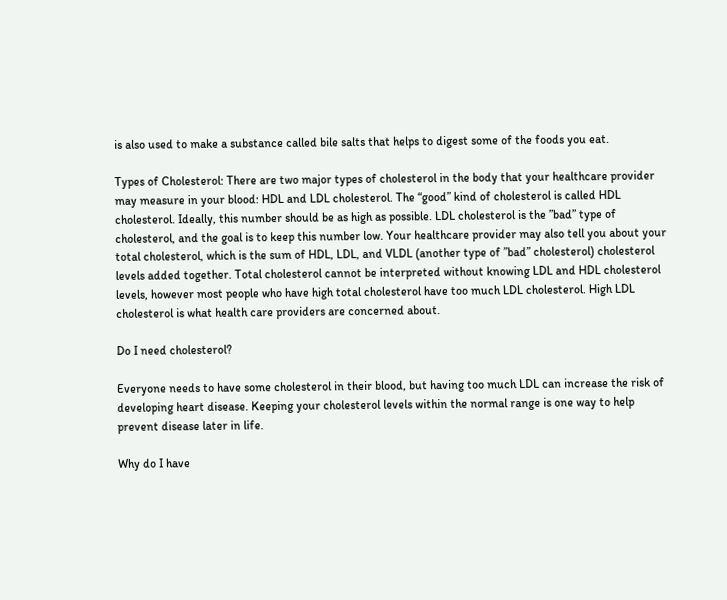is also used to make a substance called bile salts that helps to digest some of the foods you eat.

Types of Cholesterol: There are two major types of cholesterol in the body that your healthcare provider may measure in your blood: HDL and LDL cholesterol. The “good” kind of cholesterol is called HDL cholesterol. Ideally, this number should be as high as possible. LDL cholesterol is the ”bad” type of cholesterol, and the goal is to keep this number low. Your healthcare provider may also tell you about your total cholesterol, which is the sum of HDL, LDL, and VLDL (another type of ”bad” cholesterol) cholesterol levels added together. Total cholesterol cannot be interpreted without knowing LDL and HDL cholesterol levels, however most people who have high total cholesterol have too much LDL cholesterol. High LDL cholesterol is what health care providers are concerned about.

Do I need cholesterol?

Everyone needs to have some cholesterol in their blood, but having too much LDL can increase the risk of developing heart disease. Keeping your cholesterol levels within the normal range is one way to help prevent disease later in life.

Why do I have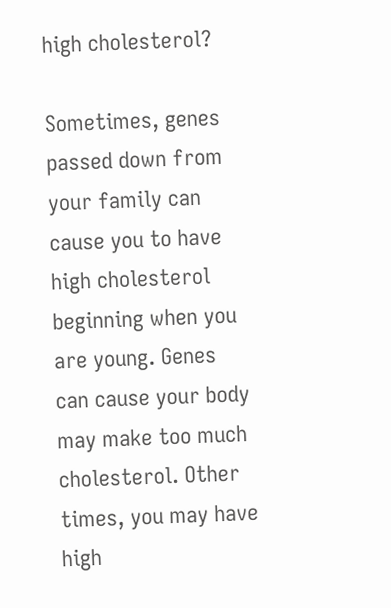high cholesterol?

Sometimes, genes passed down from your family can cause you to have high cholesterol beginning when you are young. Genes can cause your body may make too much cholesterol. Other times, you may have high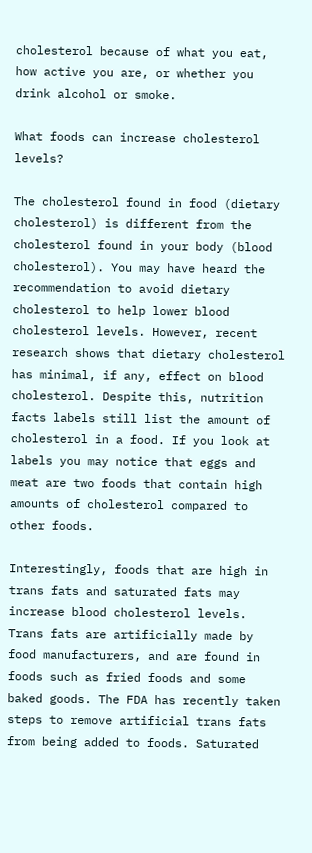cholesterol because of what you eat, how active you are, or whether you drink alcohol or smoke.

What foods can increase cholesterol levels?

The cholesterol found in food (dietary cholesterol) is different from the cholesterol found in your body (blood cholesterol). You may have heard the recommendation to avoid dietary cholesterol to help lower blood cholesterol levels. However, recent research shows that dietary cholesterol has minimal, if any, effect on blood cholesterol. Despite this, nutrition facts labels still list the amount of cholesterol in a food. If you look at labels you may notice that eggs and meat are two foods that contain high amounts of cholesterol compared to other foods.

Interestingly, foods that are high in trans fats and saturated fats may increase blood cholesterol levels. Trans fats are artificially made by food manufacturers, and are found in foods such as fried foods and some baked goods. The FDA has recently taken steps to remove artificial trans fats from being added to foods. Saturated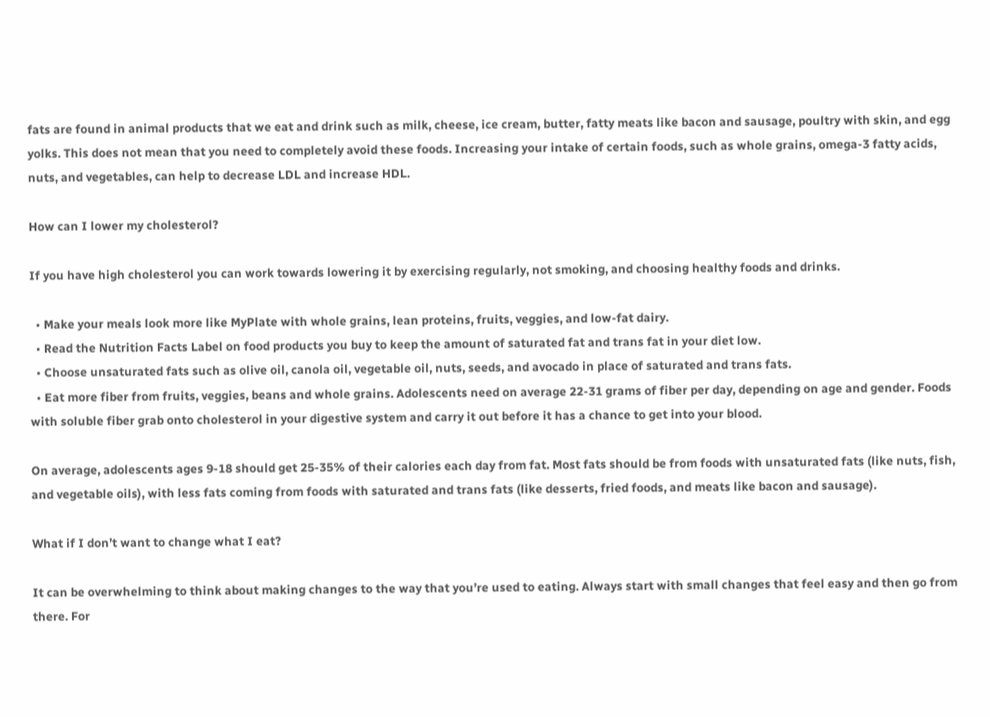fats are found in animal products that we eat and drink such as milk, cheese, ice cream, butter, fatty meats like bacon and sausage, poultry with skin, and egg yolks. This does not mean that you need to completely avoid these foods. Increasing your intake of certain foods, such as whole grains, omega-3 fatty acids, nuts, and vegetables, can help to decrease LDL and increase HDL.

How can I lower my cholesterol?

If you have high cholesterol you can work towards lowering it by exercising regularly, not smoking, and choosing healthy foods and drinks.

  • Make your meals look more like MyPlate with whole grains, lean proteins, fruits, veggies, and low-fat dairy.
  • Read the Nutrition Facts Label on food products you buy to keep the amount of saturated fat and trans fat in your diet low.
  • Choose unsaturated fats such as olive oil, canola oil, vegetable oil, nuts, seeds, and avocado in place of saturated and trans fats.
  • Eat more fiber from fruits, veggies, beans and whole grains. Adolescents need on average 22-31 grams of fiber per day, depending on age and gender. Foods with soluble fiber grab onto cholesterol in your digestive system and carry it out before it has a chance to get into your blood.

On average, adolescents ages 9-18 should get 25-35% of their calories each day from fat. Most fats should be from foods with unsaturated fats (like nuts, fish, and vegetable oils), with less fats coming from foods with saturated and trans fats (like desserts, fried foods, and meats like bacon and sausage).

What if I don’t want to change what I eat?

It can be overwhelming to think about making changes to the way that you’re used to eating. Always start with small changes that feel easy and then go from there. For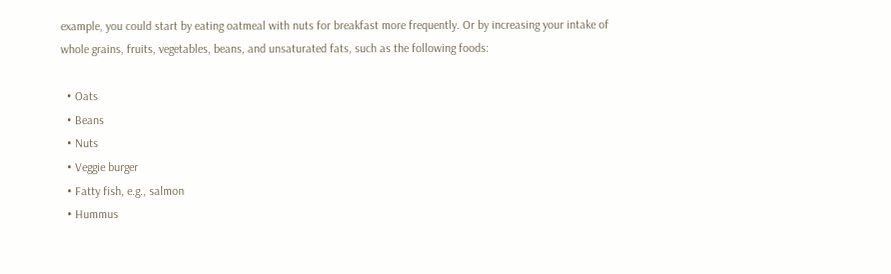example, you could start by eating oatmeal with nuts for breakfast more frequently. Or by increasing your intake of whole grains, fruits, vegetables, beans, and unsaturated fats, such as the following foods:

  • Oats
  • Beans
  • Nuts
  • Veggie burger
  • Fatty fish, e.g., salmon
  • Hummus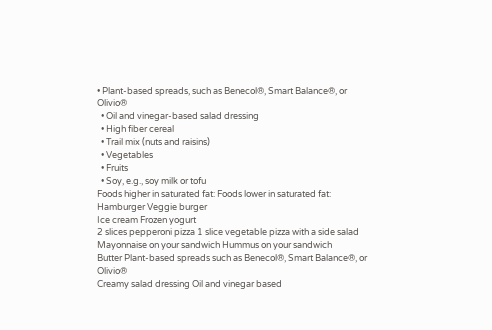• Plant-based spreads, such as Benecol®, Smart Balance®, or Olivio®
  • Oil and vinegar-based salad dressing
  • High fiber cereal
  • Trail mix (nuts and raisins)
  • Vegetables
  • Fruits
  • Soy, e.g., soy milk or tofu
Foods higher in saturated fat: Foods lower in saturated fat:
Hamburger Veggie burger
Ice cream Frozen yogurt
2 slices pepperoni pizza 1 slice vegetable pizza with a side salad
Mayonnaise on your sandwich Hummus on your sandwich
Butter Plant-based spreads such as Benecol®, Smart Balance®, or Olivio®
Creamy salad dressing Oil and vinegar based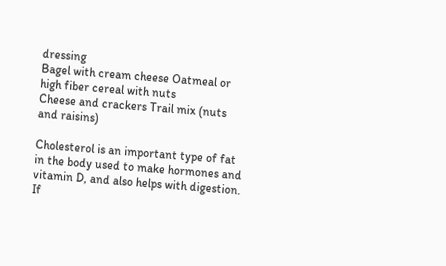dressing
Bagel with cream cheese Oatmeal or high fiber cereal with nuts
Cheese and crackers Trail mix (nuts and raisins)

Cholesterol is an important type of fat in the body used to make hormones and vitamin D, and also helps with digestion. If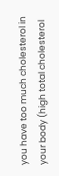you have too much cholesterol in your body (high total cholesterol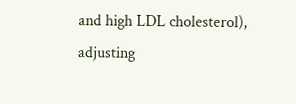and high LDL cholesterol), adjusting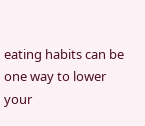eating habits can be one way to lower your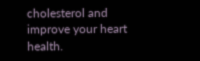cholesterol and improve your heart health.